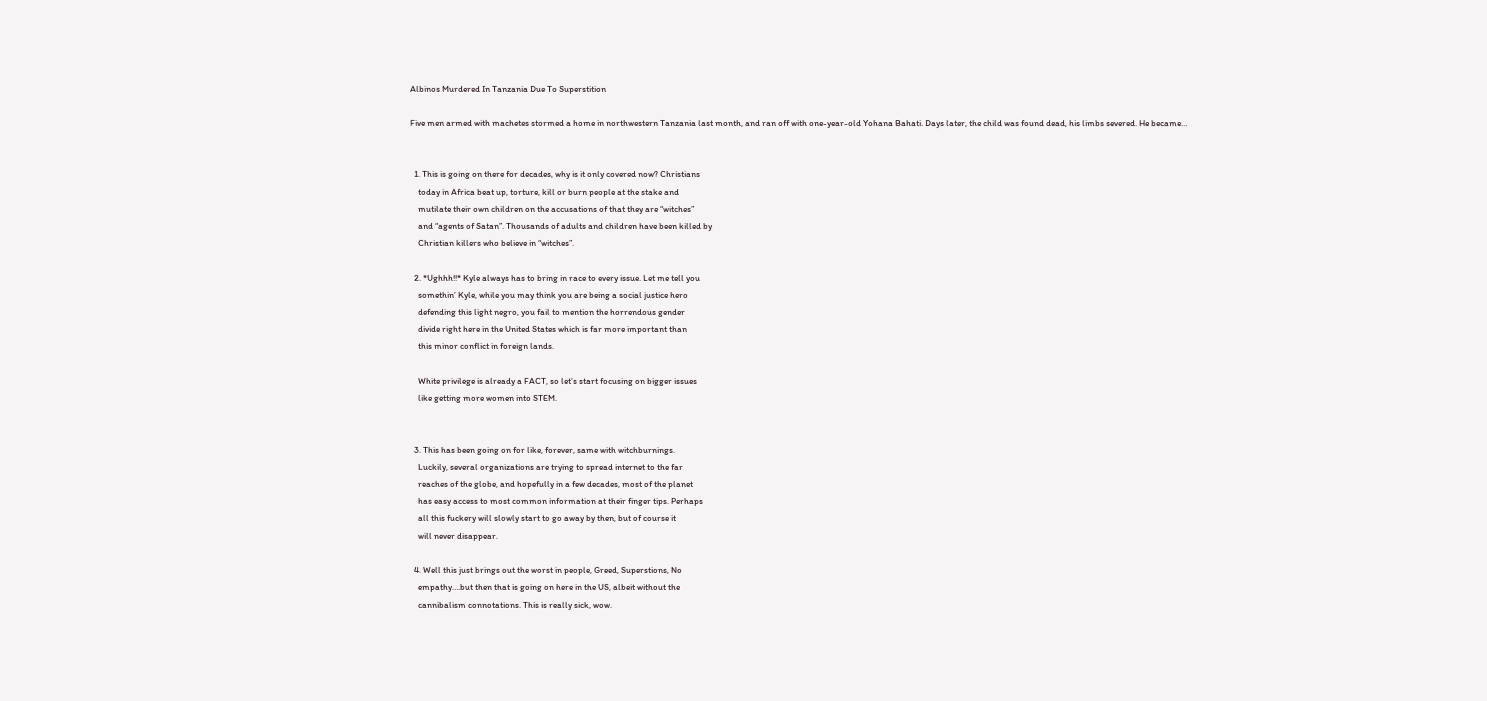Albinos Murdered In Tanzania Due To Superstition

Five men armed with machetes stormed a home in northwestern Tanzania last month, and ran off with one-year-old Yohana Bahati. Days later, the child was found dead, his limbs severed. He became…


  1. This is going on there for decades, why is it only covered now? Christians
    today in Africa beat up, torture, kill or burn people at the stake and
    mutilate their own children on the accusations of that they are “witches”
    and “agents of Satan”. Thousands of adults and children have been killed by
    Christian killers who believe in “witches”.

  2. *Ughhh!!* Kyle always has to bring in race to every issue. Let me tell you
    somethin’ Kyle, while you may think you are being a social justice hero
    defending this light negro, you fail to mention the horrendous gender
    divide right here in the United States which is far more important than
    this minor conflict in foreign lands.

    White privilege is already a FACT, so let’s start focusing on bigger issues
    like getting more women into STEM.


  3. This has been going on for like, forever, same with witchburnings.
    Luckily, several organizations are trying to spread internet to the far
    reaches of the globe, and hopefully in a few decades, most of the planet
    has easy access to most common information at their finger tips. Perhaps
    all this fuckery will slowly start to go away by then, but of course it
    will never disappear.

  4. Well this just brings out the worst in people, Greed, Superstions, No
    empathy….but then that is going on here in the US, albeit without the
    cannibalism connotations. This is really sick, wow.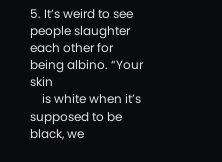5. It’s weird to see people slaughter each other for being albino. “Your skin
    is white when it’s supposed to be black, we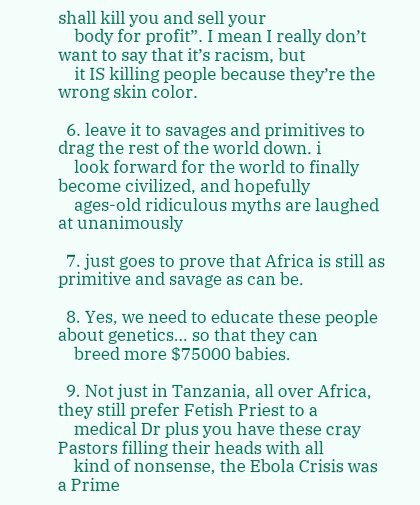shall kill you and sell your
    body for profit”. I mean I really don’t want to say that it’s racism, but
    it IS killing people because they’re the wrong skin color.

  6. leave it to savages and primitives to drag the rest of the world down. i
    look forward for the world to finally become civilized, and hopefully
    ages-old ridiculous myths are laughed at unanimously

  7. just goes to prove that Africa is still as primitive and savage as can be.

  8. Yes, we need to educate these people about genetics… so that they can
    breed more $75000 babies.

  9. Not just in Tanzania, all over Africa, they still prefer Fetish Priest to a
    medical Dr plus you have these cray Pastors filling their heads with all
    kind of nonsense, the Ebola Crisis was a Prime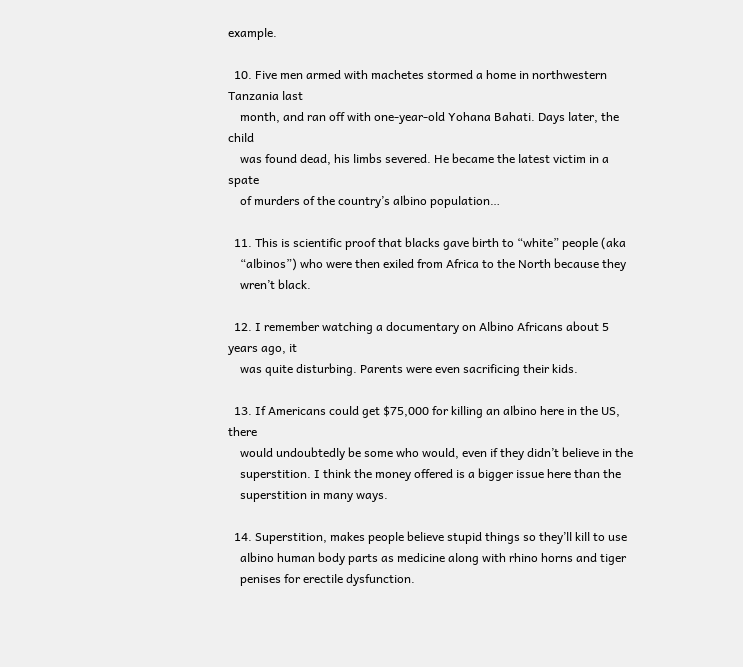example.

  10. Five men armed with machetes stormed a home in northwestern Tanzania last
    month, and ran off with one-year-old Yohana Bahati. Days later, the child
    was found dead, his limbs severed. He became the latest victim in a spate
    of murders of the country’s albino population…

  11. This is scientific proof that blacks gave birth to “white” people (aka
    “albinos”) who were then exiled from Africa to the North because they
    wren’t black.

  12. I remember watching a documentary on Albino Africans about 5 years ago, it
    was quite disturbing. Parents were even sacrificing their kids.

  13. If Americans could get $75,000 for killing an albino here in the US, there
    would undoubtedly be some who would, even if they didn’t believe in the
    superstition. I think the money offered is a bigger issue here than the
    superstition in many ways.

  14. Superstition, makes people believe stupid things so they’ll kill to use
    albino human body parts as medicine along with rhino horns and tiger
    penises for erectile dysfunction.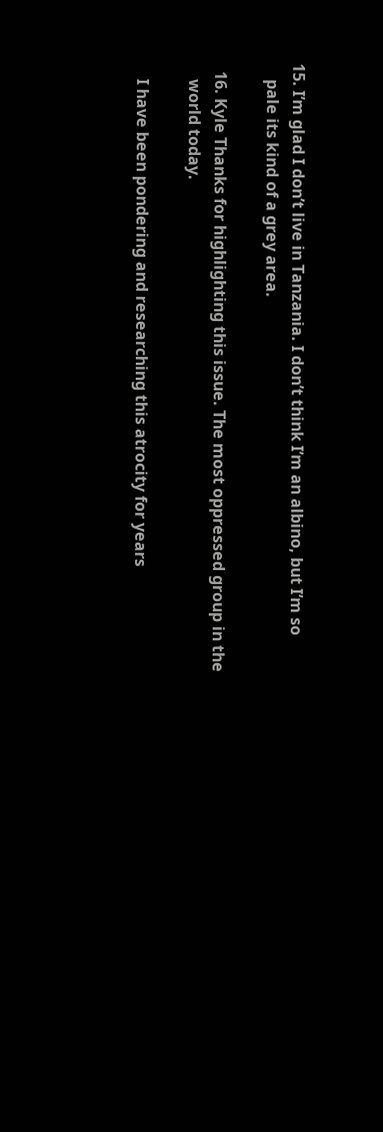15. I’m glad I don’t live in Tanzania. I don’t think I’m an albino, but I’m so
    pale its kind of a grey area.

  16. Kyle Thanks for highlighting this issue. The most oppressed group in the
    world today.

    I have been pondering and researching this atrocity for years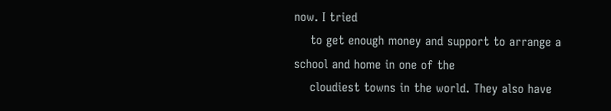now. I tried
    to get enough money and support to arrange a school and home in one of the
    cloudiest towns in the world. They also have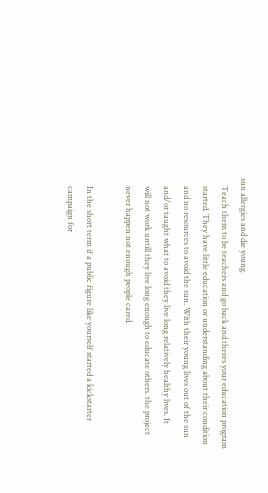sun allergies and die young.
    Teach them to be teachers and go back and theres your education program
    started. They have little education or understanding about their condition
    and no resources to avoid the sun. With their young lives out of the sun
    and/or taught what to avoid they live long relatively healthy lives. It
    will not work untill they live long enough to educate others. the project
    never happen not enough people cared.

    In the short term if a public figure like yourself started a kickstarter
    campaign for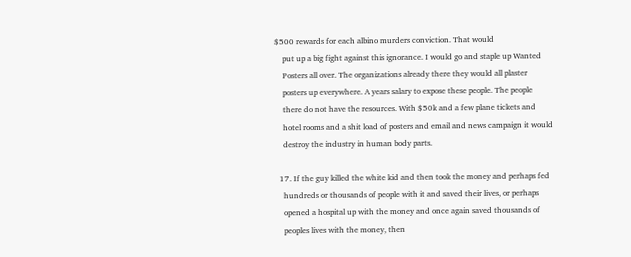$500 rewards for each albino murders conviction. That would
    put up a big fight against this ignorance. I would go and staple up Wanted
    Posters all over. The organizations already there they would all plaster
    posters up everywhere. A years salary to expose these people. The people
    there do not have the resources. With $50k and a few plane tickets and
    hotel rooms and a shit load of posters and email and news campaign it would
    destroy the industry in human body parts.

  17. If the guy killed the white kid and then took the money and perhaps fed
    hundreds or thousands of people with it and saved their lives, or perhaps
    opened a hospital up with the money and once again saved thousands of
    peoples lives with the money, then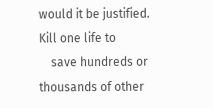would it be justified. Kill one life to
    save hundreds or thousands of other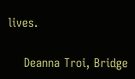lives.

    Deanna Troi, Bridge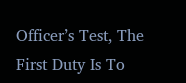Officer’s Test, The First Duty Is To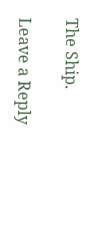The Ship.

Leave a Reply